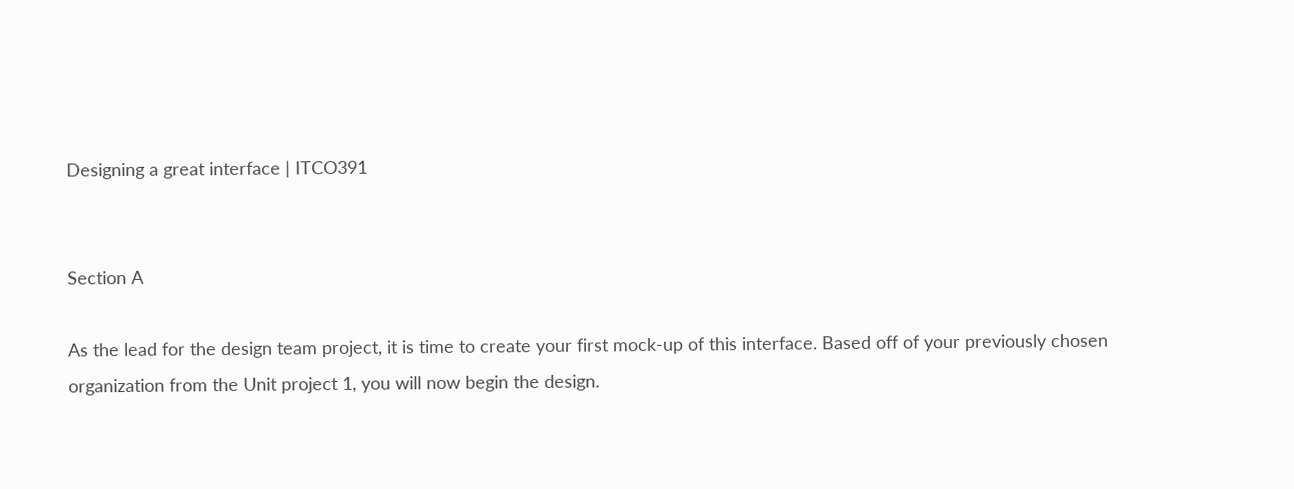Designing a great interface | ITCO391


Section A

As the lead for the design team project, it is time to create your first mock-up of this interface. Based off of your previously chosen organization from the Unit project 1, you will now begin the design.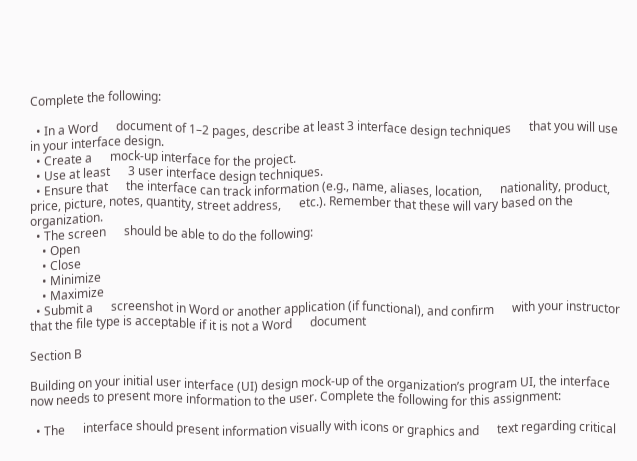Complete the following:

  • In a Word      document of 1–2 pages, describe at least 3 interface design techniques      that you will use in your interface design.
  • Create a      mock-up interface for the project.
  • Use at least      3 user interface design techniques.
  • Ensure that      the interface can track information (e.g., name, aliases, location,      nationality, product, price, picture, notes, quantity, street address,      etc.). Remember that these will vary based on the organization.
  • The screen      should be able to do the following:
    • Open
    • Close
    • Minimize
    • Maximize
  • Submit a      screenshot in Word or another application (if functional), and confirm      with your instructor that the file type is acceptable if it is not a Word      document

Section B

Building on your initial user interface (UI) design mock-up of the organization’s program UI, the interface now needs to present more information to the user. Complete the following for this assignment:

  • The      interface should present information visually with icons or graphics and      text regarding critical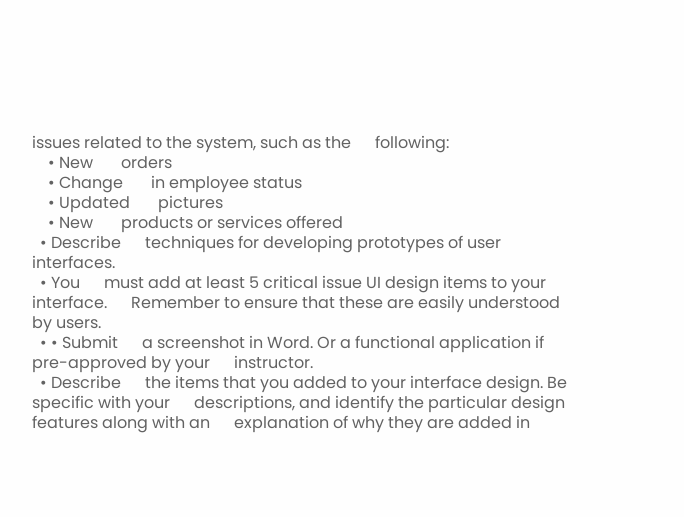issues related to the system, such as the      following:
    • New       orders
    • Change       in employee status
    • Updated       pictures
    • New       products or services offered
  • Describe      techniques for developing prototypes of user interfaces.
  • You      must add at least 5 critical issue UI design items to your interface.      Remember to ensure that these are easily understood by users.
  • • Submit      a screenshot in Word. Or a functional application if pre-approved by your      instructor.
  • Describe      the items that you added to your interface design. Be specific with your      descriptions, and identify the particular design features along with an      explanation of why they are added in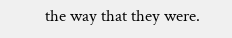the way that they were.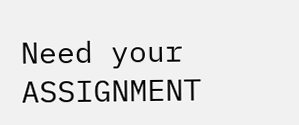Need your ASSIGNMENT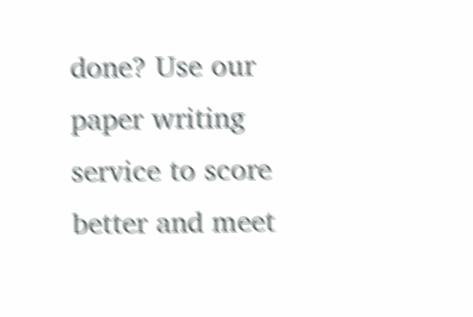done? Use our paper writing service to score better and meet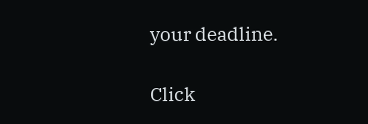your deadline.

Click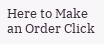Here to Make an Order Click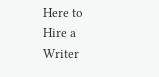Here to Hire a Writer